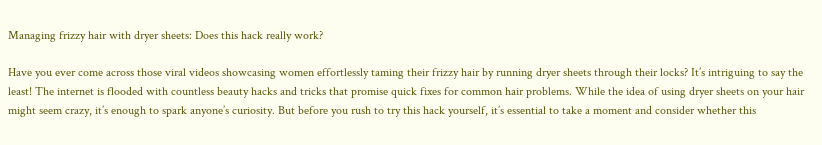Managing frizzy hair with dryer sheets: Does this hack really work?

Have you ever come across those viral videos showcasing women effortlessly taming their frizzy hair by running dryer sheets through their locks? It’s intriguing to say the least! The internet is flooded with countless beauty hacks and tricks that promise quick fixes for common hair problems. While the idea of using dryer sheets on your hair might seem crazy, it’s enough to spark anyone’s curiosity. But before you rush to try this hack yourself, it’s essential to take a moment and consider whether this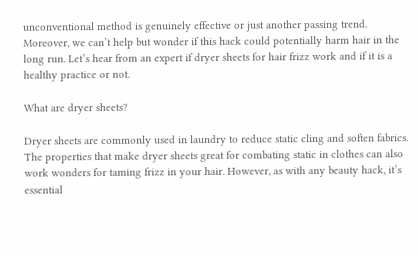unconventional method is genuinely effective or just another passing trend. Moreover, we can’t help but wonder if this hack could potentially harm hair in the long run. Let’s hear from an expert if dryer sheets for hair frizz work and if it is a healthy practice or not.

What are dryer sheets?

Dryer sheets are commonly used in laundry to reduce static cling and soften fabrics. The properties that make dryer sheets great for combating static in clothes can also work wonders for taming frizz in your hair. However, as with any beauty hack, it’s essential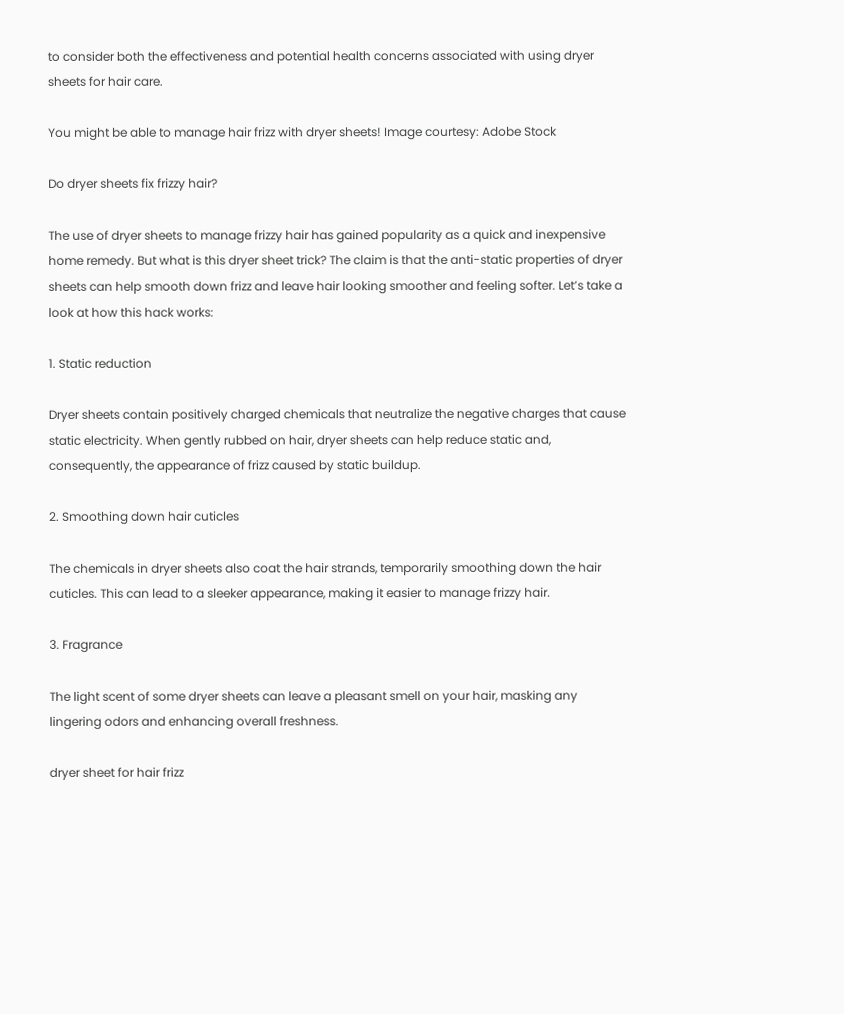to consider both the effectiveness and potential health concerns associated with using dryer sheets for hair care.

You might be able to manage hair frizz with dryer sheets! Image courtesy: Adobe Stock

Do dryer sheets fix frizzy hair?

The use of dryer sheets to manage frizzy hair has gained popularity as a quick and inexpensive home remedy. But what is this dryer sheet trick? The claim is that the anti-static properties of dryer sheets can help smooth down frizz and leave hair looking smoother and feeling softer. Let’s take a look at how this hack works:

1. Static reduction

Dryer sheets contain positively charged chemicals that neutralize the negative charges that cause static electricity. When gently rubbed on hair, dryer sheets can help reduce static and, consequently, the appearance of frizz caused by static buildup.

2. Smoothing down hair cuticles

The chemicals in dryer sheets also coat the hair strands, temporarily smoothing down the hair cuticles. This can lead to a sleeker appearance, making it easier to manage frizzy hair.

3. Fragrance

The light scent of some dryer sheets can leave a pleasant smell on your hair, masking any lingering odors and enhancing overall freshness.

dryer sheet for hair frizz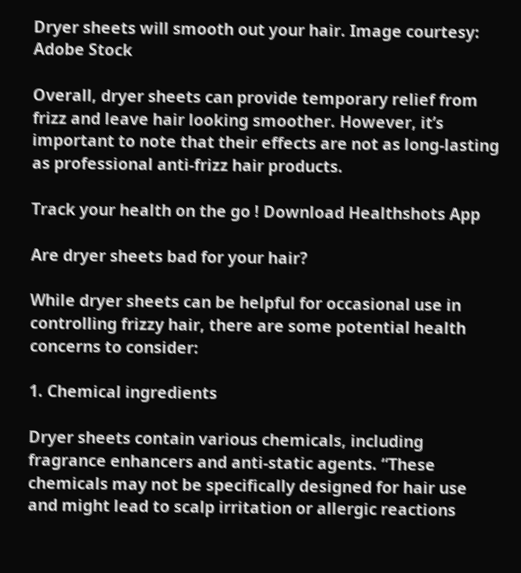Dryer sheets will smooth out your hair. Image courtesy: Adobe Stock

Overall, dryer sheets can provide temporary relief from frizz and leave hair looking smoother. However, it’s important to note that their effects are not as long-lasting as professional anti-frizz hair products.

Track your health on the go ! Download Healthshots App

Are dryer sheets bad for your hair?

While dryer sheets can be helpful for occasional use in controlling frizzy hair, there are some potential health concerns to consider:

1. Chemical ingredients

Dryer sheets contain various chemicals, including fragrance enhancers and anti-static agents. “These chemicals may not be specifically designed for hair use and might lead to scalp irritation or allergic reactions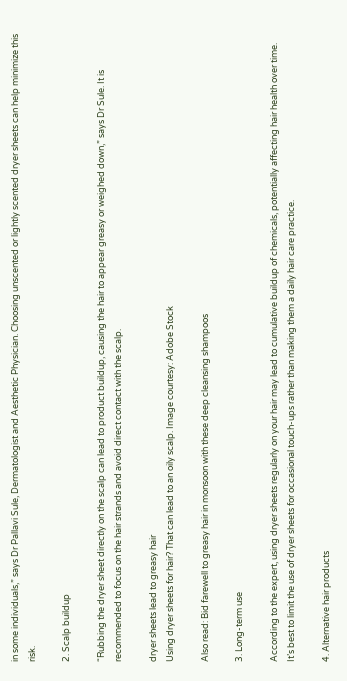in some individuals,” says Dr Pallavi Sule, Dermatologist and Aesthetic Physician. Choosing unscented or lightly scented dryer sheets can help minimize this risk.

2. Scalp buildup

“Rubbing the dryer sheet directly on the scalp can lead to product buildup, causing the hair to appear greasy or weighed down,” says Dr Sule. It is recommended to focus on the hair strands and avoid direct contact with the scalp.

dryer sheets lead to greasy hair
Using dryer sheets for hair? That can lead to an oily scalp. Image courtesy: Adobe Stock

Also read: Bid farewell to greasy hair in monsoon with these deep cleansing shampoos

3. Long-term use

According to the expert, using dryer sheets regularly on your hair may lead to cumulative buildup of chemicals, potentially affecting hair health over time. It’s best to limit the use of dryer sheets for occasional touch-ups rather than making them a daily hair care practice.

4. Alternative hair products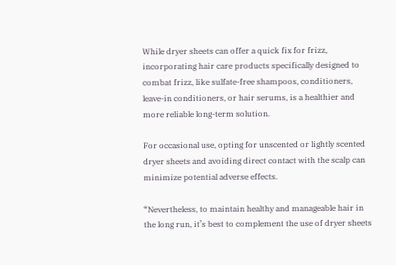While dryer sheets can offer a quick fix for frizz, incorporating hair care products specifically designed to combat frizz, like sulfate-free shampoos, conditioners, leave-in conditioners, or hair serums, is a healthier and more reliable long-term solution.

For occasional use, opting for unscented or lightly scented dryer sheets and avoiding direct contact with the scalp can minimize potential adverse effects.

“Nevertheless, to maintain healthy and manageable hair in the long run, it’s best to complement the use of dryer sheets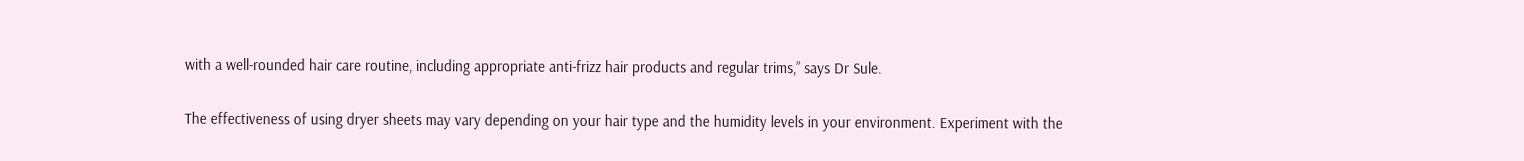with a well-rounded hair care routine, including appropriate anti-frizz hair products and regular trims,” says Dr Sule.

The effectiveness of using dryer sheets may vary depending on your hair type and the humidity levels in your environment. Experiment with the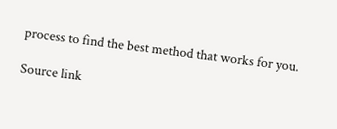process to find the best method that works for you.

Source link